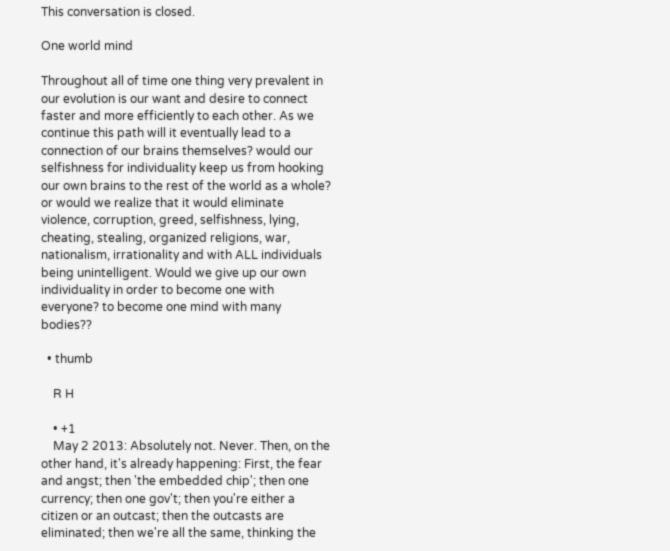This conversation is closed.

One world mind

Throughout all of time one thing very prevalent in our evolution is our want and desire to connect faster and more efficiently to each other. As we continue this path will it eventually lead to a connection of our brains themselves? would our selfishness for individuality keep us from hooking our own brains to the rest of the world as a whole? or would we realize that it would eliminate violence, corruption, greed, selfishness, lying, cheating, stealing, organized religions, war, nationalism, irrationality and with ALL individuals being unintelligent. Would we give up our own individuality in order to become one with everyone? to become one mind with many bodies??

  • thumb

    R H

    • +1
    May 2 2013: Absolutely not. Never. Then, on the other hand, it's already happening: First, the fear and angst; then 'the embedded chip'; then one currency; then one gov't; then you're either a citizen or an outcast; then the outcasts are eliminated; then we're all the same, thinking the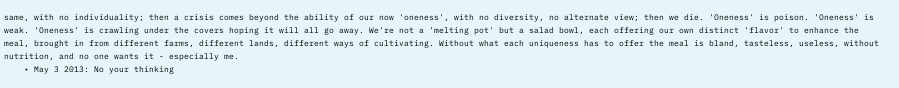same, with no individuality; then a crisis comes beyond the ability of our now 'oneness', with no diversity, no alternate view; then we die. 'Oneness' is poison. 'Oneness' is weak. 'Oneness' is crawling under the covers hoping it will all go away. We're not a 'melting pot' but a salad bowl, each offering our own distinct 'flavor' to enhance the meal, brought in from different farms, different lands, different ways of cultivating. Without what each uniqueness has to offer the meal is bland, tasteless, useless, without nutrition, and no one wants it - especially me.
    • May 3 2013: No your thinking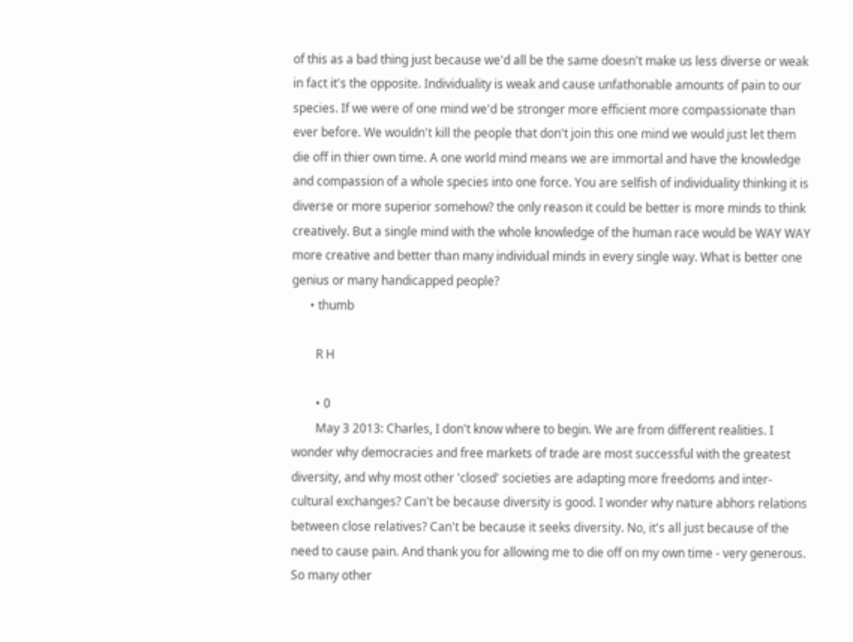of this as a bad thing just because we'd all be the same doesn't make us less diverse or weak in fact it's the opposite. Individuality is weak and cause unfathonable amounts of pain to our species. If we were of one mind we'd be stronger more efficient more compassionate than ever before. We wouldn't kill the people that don't join this one mind we would just let them die off in thier own time. A one world mind means we are immortal and have the knowledge and compassion of a whole species into one force. You are selfish of individuality thinking it is diverse or more superior somehow? the only reason it could be better is more minds to think creatively. But a single mind with the whole knowledge of the human race would be WAY WAY more creative and better than many individual minds in every single way. What is better one genius or many handicapped people?
      • thumb

        R H

        • 0
        May 3 2013: Charles, I don't know where to begin. We are from different realities. I wonder why democracies and free markets of trade are most successful with the greatest diversity, and why most other 'closed' societies are adapting more freedoms and inter-cultural exchanges? Can't be because diversity is good. I wonder why nature abhors relations between close relatives? Can't be because it seeks diversity. No, it's all just because of the need to cause pain. And thank you for allowing me to die off on my own time - very generous. So many other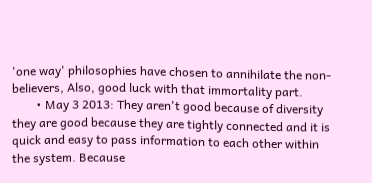'one way' philosophies have chosen to annihilate the non-believers, Also, good luck with that immortality part.
        • May 3 2013: They aren't good because of diversity they are good because they are tightly connected and it is quick and easy to pass information to each other within the system. Because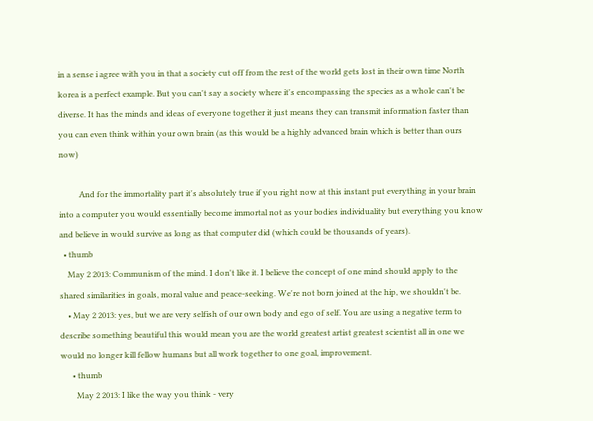in a sense i agree with you in that a society cut off from the rest of the world gets lost in their own time North korea is a perfect example. But you can't say a society where it's encompassing the species as a whole can't be diverse. It has the minds and ideas of everyone together it just means they can transmit information faster than you can even think within your own brain (as this would be a highly advanced brain which is better than ours now)

          And for the immortality part it's absolutely true if you right now at this instant put everything in your brain into a computer you would essentially become immortal not as your bodies individuality but everything you know and believe in would survive as long as that computer did (which could be thousands of years).
  • thumb
    May 2 2013: Communism of the mind. I don't like it. I believe the concept of one mind should apply to the shared similarities in goals, moral value and peace-seeking. We're not born joined at the hip, we shouldn't be.
    • May 2 2013: yes, but we are very selfish of our own body and ego of self. You are using a negative term to describe something beautiful this would mean you are the world greatest artist greatest scientist all in one we would no longer kill fellow humans but all work together to one goal, improvement.
      • thumb
        May 2 2013: I like the way you think - very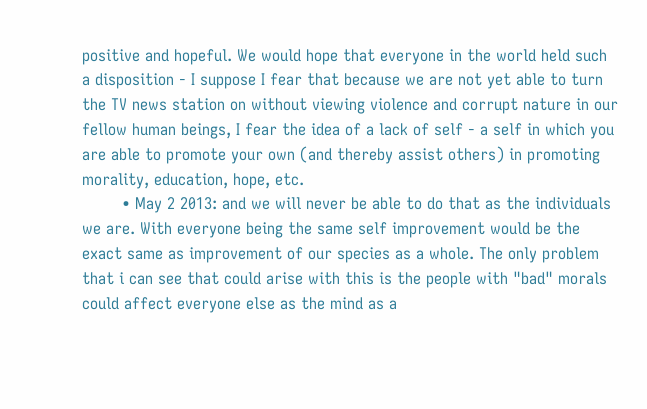positive and hopeful. We would hope that everyone in the world held such a disposition - I suppose I fear that because we are not yet able to turn the TV news station on without viewing violence and corrupt nature in our fellow human beings, I fear the idea of a lack of self - a self in which you are able to promote your own (and thereby assist others) in promoting morality, education, hope, etc.
        • May 2 2013: and we will never be able to do that as the individuals we are. With everyone being the same self improvement would be the exact same as improvement of our species as a whole. The only problem that i can see that could arise with this is the people with "bad" morals could affect everyone else as the mind as a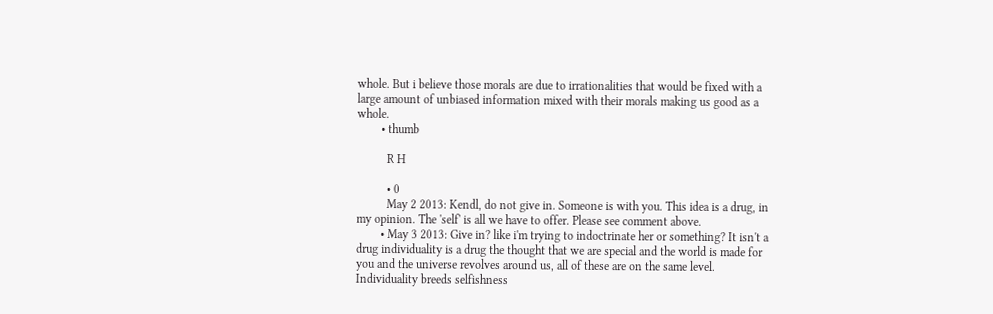whole. But i believe those morals are due to irrationalities that would be fixed with a large amount of unbiased information mixed with their morals making us good as a whole.
        • thumb

          R H

          • 0
          May 2 2013: Kendl, do not give in. Someone is with you. This idea is a drug, in my opinion. The 'self' is all we have to offer. Please see comment above.
        • May 3 2013: Give in? like i'm trying to indoctrinate her or something? It isn't a drug individuality is a drug the thought that we are special and the world is made for you and the universe revolves around us, all of these are on the same level. Individuality breeds selfishness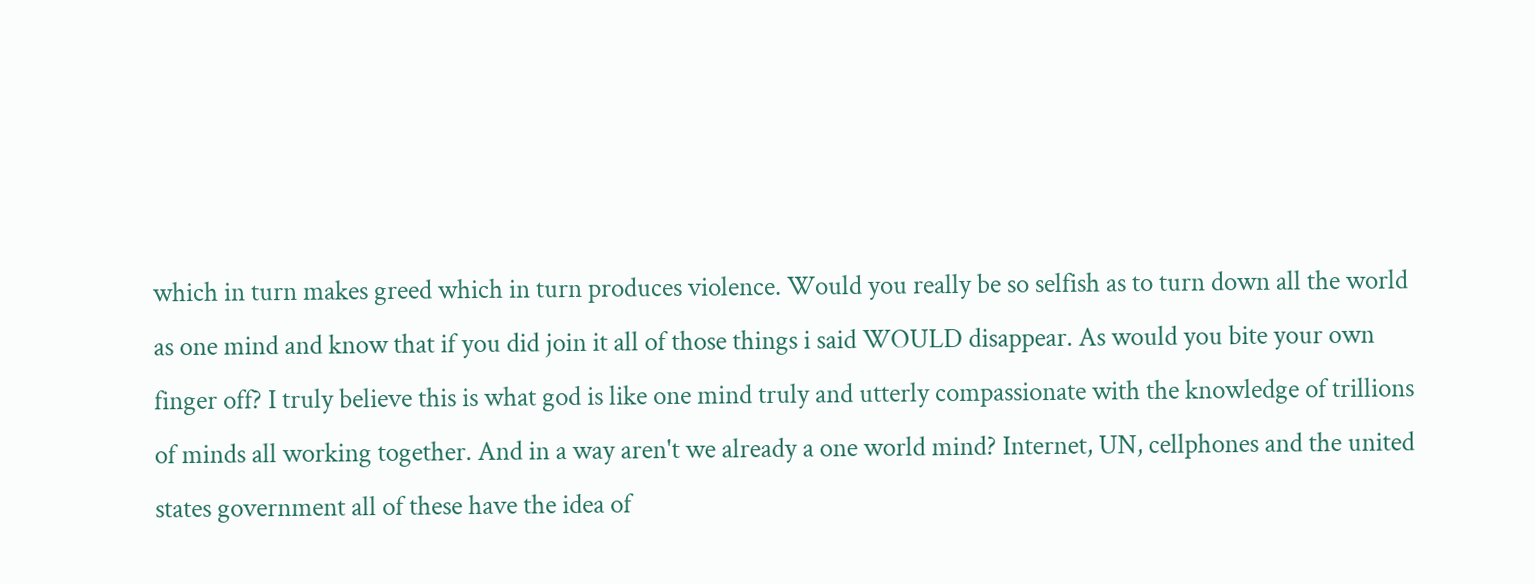which in turn makes greed which in turn produces violence. Would you really be so selfish as to turn down all the world as one mind and know that if you did join it all of those things i said WOULD disappear. As would you bite your own finger off? I truly believe this is what god is like one mind truly and utterly compassionate with the knowledge of trillions of minds all working together. And in a way aren't we already a one world mind? Internet, UN, cellphones and the united states government all of these have the idea of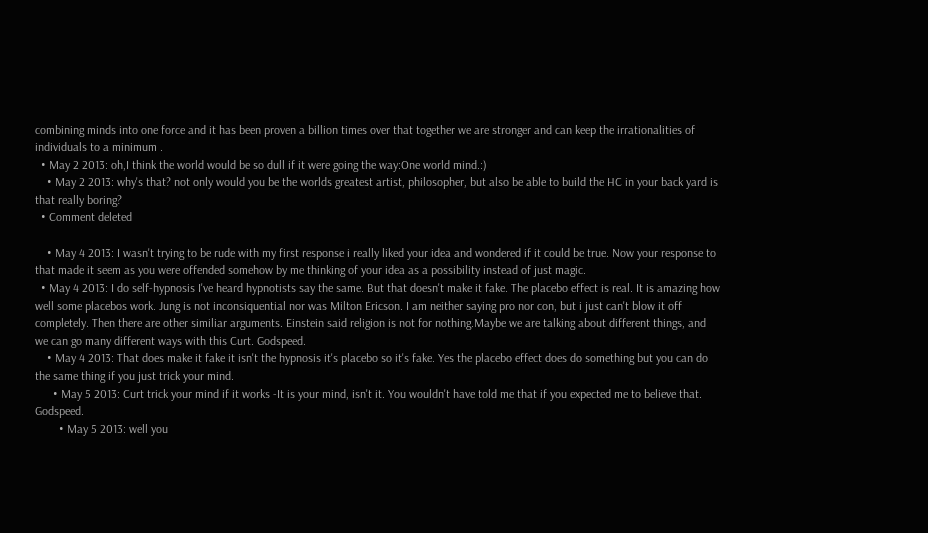combining minds into one force and it has been proven a billion times over that together we are stronger and can keep the irrationalities of individuals to a minimum .
  • May 2 2013: oh,I think the world would be so dull if it were going the way:One world mind.:)
    • May 2 2013: why's that? not only would you be the worlds greatest artist, philosopher, but also be able to build the HC in your back yard is that really boring?
  • Comment deleted

    • May 4 2013: I wasn't trying to be rude with my first response i really liked your idea and wondered if it could be true. Now your response to that made it seem as you were offended somehow by me thinking of your idea as a possibility instead of just magic.
  • May 4 2013: I do self-hypnosis I've heard hypnotists say the same. But that doesn't make it fake. The placebo effect is real. It is amazing how well some placebos work. Jung is not inconsiquential nor was Milton Ericson. I am neither saying pro nor con, but i just can't blow it off completely. Then there are other similiar arguments. Einstein said religion is not for nothing.Maybe we are talking about different things, and we can go many different ways with this Curt. Godspeed.
    • May 4 2013: That does make it fake it isn't the hypnosis it's placebo so it's fake. Yes the placebo effect does do something but you can do the same thing if you just trick your mind.
      • May 5 2013: Curt trick your mind if it works -It is your mind, isn't it. You wouldn't have told me that if you expected me to believe that. Godspeed.
        • May 5 2013: well you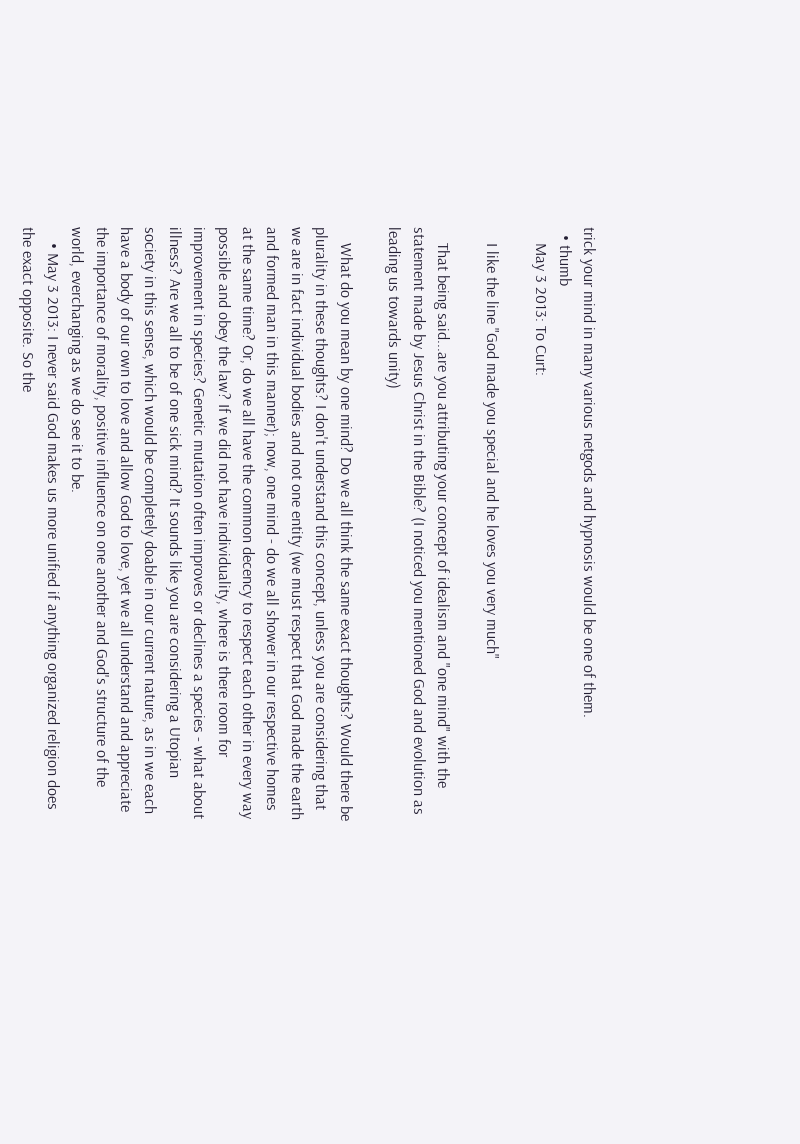trick your mind in many various netgods and hypnosis would be one of them.
  • thumb
    May 3 2013: To Curt:

    I like the line "God made you special and he loves you very much"

    That being said...are you attributing your concept of idealism and "one mind" with the statement made by Jesus Christ in the Bible? (I noticed you mentioned God and evolution as leading us towards unity)

    What do you mean by one mind? Do we all think the same exact thoughts? Would there be plurality in these thoughts? I don't understand this concept, unless you are considering that we are in fact individual bodies and not one entity (we must respect that God made the earth and formed man in this manner); now, one mind - do we all shower in our respective homes at the same time? Or, do we all have the common decency to respect each other in every way possible and obey the law? If we did not have individuality, where is there room for improvement in species? Genetic mutation often improves or declines a species - what about illness? Are we all to be of one sick mind? It sounds like you are considering a Utopian society in this sense, which would be completely doable in our current nature, as in we each have a body of our own to love and allow God to love, yet we all understand and appreciate the importance of morality, positive influence on one another and God's structure of the world, everchanging as we do see it to be.
    • May 3 2013: I never said God makes us more unified if anything organized religion does the exact opposite. So the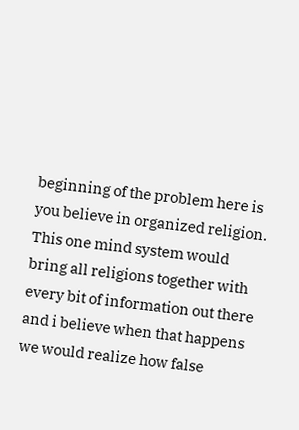beginning of the problem here is you believe in organized religion. This one mind system would bring all religions together with every bit of information out there and i believe when that happens we would realize how false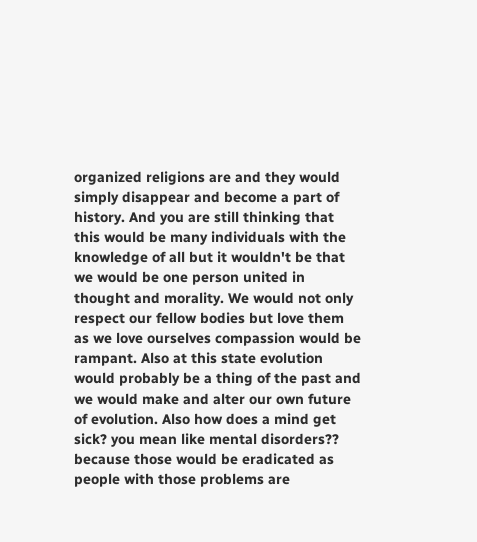organized religions are and they would simply disappear and become a part of history. And you are still thinking that this would be many individuals with the knowledge of all but it wouldn't be that we would be one person united in thought and morality. We would not only respect our fellow bodies but love them as we love ourselves compassion would be rampant. Also at this state evolution would probably be a thing of the past and we would make and alter our own future of evolution. Also how does a mind get sick? you mean like mental disorders?? because those would be eradicated as people with those problems are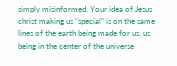simply misinformed. Your idea of Jesus christ making us "special" is on the same lines of the earth being made for us, us being in the center of the universe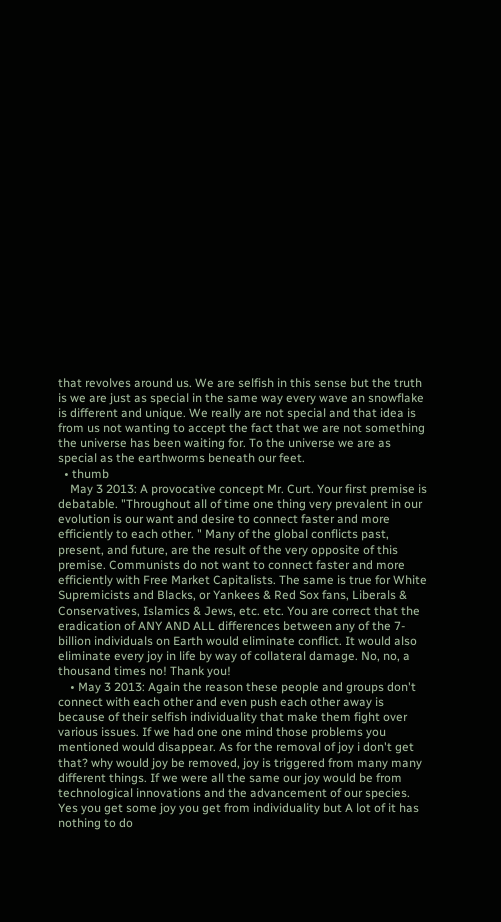that revolves around us. We are selfish in this sense but the truth is we are just as special in the same way every wave an snowflake is different and unique. We really are not special and that idea is from us not wanting to accept the fact that we are not something the universe has been waiting for. To the universe we are as special as the earthworms beneath our feet.
  • thumb
    May 3 2013: A provocative concept Mr. Curt. Your first premise is debatable. "Throughout all of time one thing very prevalent in our evolution is our want and desire to connect faster and more efficiently to each other. " Many of the global conflicts past, present, and future, are the result of the very opposite of this premise. Communists do not want to connect faster and more efficiently with Free Market Capitalists. The same is true for White Supremicists and Blacks, or Yankees & Red Sox fans, Liberals & Conservatives, Islamics & Jews, etc. etc. You are correct that the eradication of ANY AND ALL differences between any of the 7-billion individuals on Earth would eliminate conflict. It would also eliminate every joy in life by way of collateral damage. No, no, a thousand times no! Thank you!
    • May 3 2013: Again the reason these people and groups don't connect with each other and even push each other away is because of their selfish individuality that make them fight over various issues. If we had one one mind those problems you mentioned would disappear. As for the removal of joy i don't get that? why would joy be removed, joy is triggered from many many different things. If we were all the same our joy would be from technological innovations and the advancement of our species. Yes you get some joy you get from individuality but A lot of it has nothing to do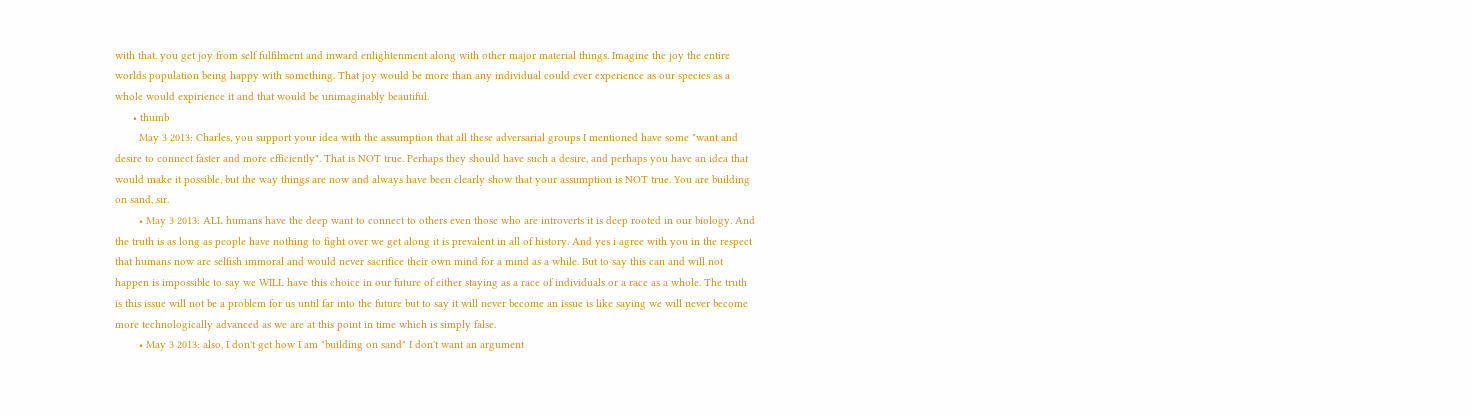with that. you get joy from self fulfilment and inward enlightenment along with other major material things. Imagine the joy the entire worlds population being happy with something. That joy would be more than any individual could ever experience as our species as a whole would expirience it and that would be unimaginably beautiful.
      • thumb
        May 3 2013: Charles, you support your idea with the assumption that all these adversarial groups I mentioned have some "want and desire to connect faster and more efficiently". That is NOT true. Perhaps they should have such a desire, and perhaps you have an idea that would make it possible, but the way things are now and always have been clearly show that your assumption is NOT true. You are building on sand, sir.
        • May 3 2013: ALL humans have the deep want to connect to others even those who are introverts it is deep rooted in our biology. And the truth is as long as people have nothing to fight over we get along it is prevalent in all of history. And yes i agree with you in the respect that humans now are selfish immoral and would never sacrifice their own mind for a mind as a while. But to say this can and will not happen is impossible to say we WILL have this choice in our future of either staying as a race of individuals or a race as a whole. The truth is this issue will not be a problem for us until far into the future but to say it will never become an issue is like saying we will never become more technologically advanced as we are at this point in time which is simply false.
        • May 3 2013: also, I don't get how I am "building on sand" I don't want an argument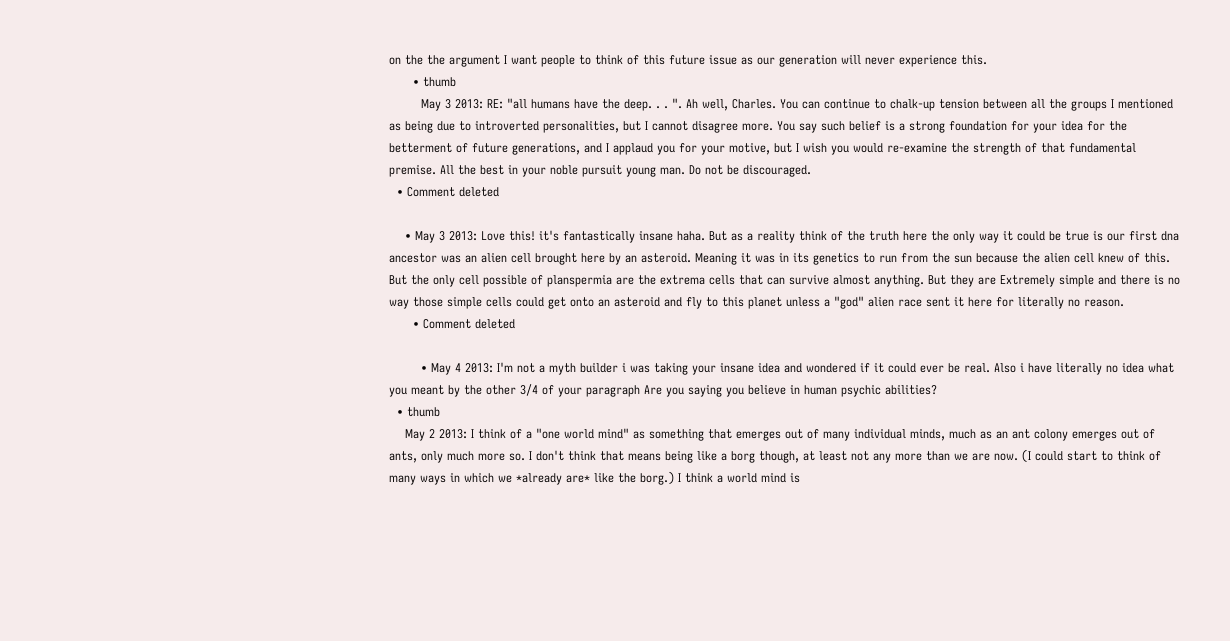on the the argument I want people to think of this future issue as our generation will never experience this.
      • thumb
        May 3 2013: RE: "all humans have the deep. . . ". Ah well, Charles. You can continue to chalk-up tension between all the groups I mentioned as being due to introverted personalities, but I cannot disagree more. You say such belief is a strong foundation for your idea for the betterment of future generations, and I applaud you for your motive, but I wish you would re-examine the strength of that fundamental premise. All the best in your noble pursuit young man. Do not be discouraged.
  • Comment deleted

    • May 3 2013: Love this! it's fantastically insane haha. But as a reality think of the truth here the only way it could be true is our first dna ancestor was an alien cell brought here by an asteroid. Meaning it was in its genetics to run from the sun because the alien cell knew of this. But the only cell possible of planspermia are the extrema cells that can survive almost anything. But they are Extremely simple and there is no way those simple cells could get onto an asteroid and fly to this planet unless a "god" alien race sent it here for literally no reason.
      • Comment deleted

        • May 4 2013: I'm not a myth builder i was taking your insane idea and wondered if it could ever be real. Also i have literally no idea what you meant by the other 3/4 of your paragraph Are you saying you believe in human psychic abilities?
  • thumb
    May 2 2013: I think of a "one world mind" as something that emerges out of many individual minds, much as an ant colony emerges out of ants, only much more so. I don't think that means being like a borg though, at least not any more than we are now. (I could start to think of many ways in which we *already are* like the borg.) I think a world mind is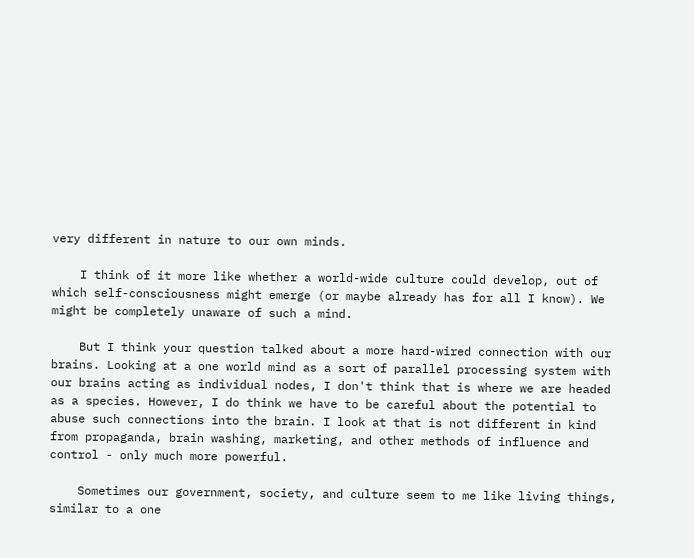very different in nature to our own minds.

    I think of it more like whether a world-wide culture could develop, out of which self-consciousness might emerge (or maybe already has for all I know). We might be completely unaware of such a mind.

    But I think your question talked about a more hard-wired connection with our brains. Looking at a one world mind as a sort of parallel processing system with our brains acting as individual nodes, I don't think that is where we are headed as a species. However, I do think we have to be careful about the potential to abuse such connections into the brain. I look at that is not different in kind from propaganda, brain washing, marketing, and other methods of influence and control - only much more powerful.

    Sometimes our government, society, and culture seem to me like living things, similar to a one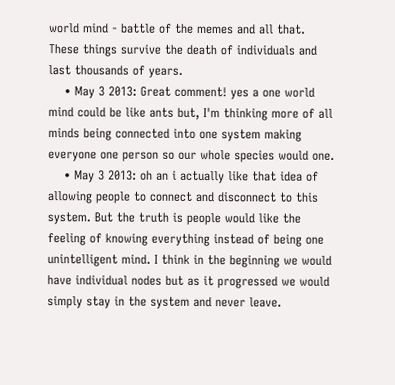world mind - battle of the memes and all that. These things survive the death of individuals and last thousands of years.
    • May 3 2013: Great comment! yes a one world mind could be like ants but, I'm thinking more of all minds being connected into one system making everyone one person so our whole species would one.
    • May 3 2013: oh an i actually like that idea of allowing people to connect and disconnect to this system. But the truth is people would like the feeling of knowing everything instead of being one unintelligent mind. I think in the beginning we would have individual nodes but as it progressed we would simply stay in the system and never leave.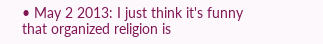• May 2 2013: I just think it's funny that organized religion is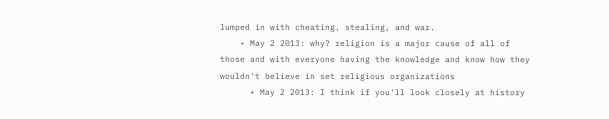lumped in with cheating, stealing, and war.
    • May 2 2013: why? religion is a major cause of all of those and with everyone having the knowledge and know how they wouldn't believe in set religious organizations
      • May 2 2013: I think if you'll look closely at history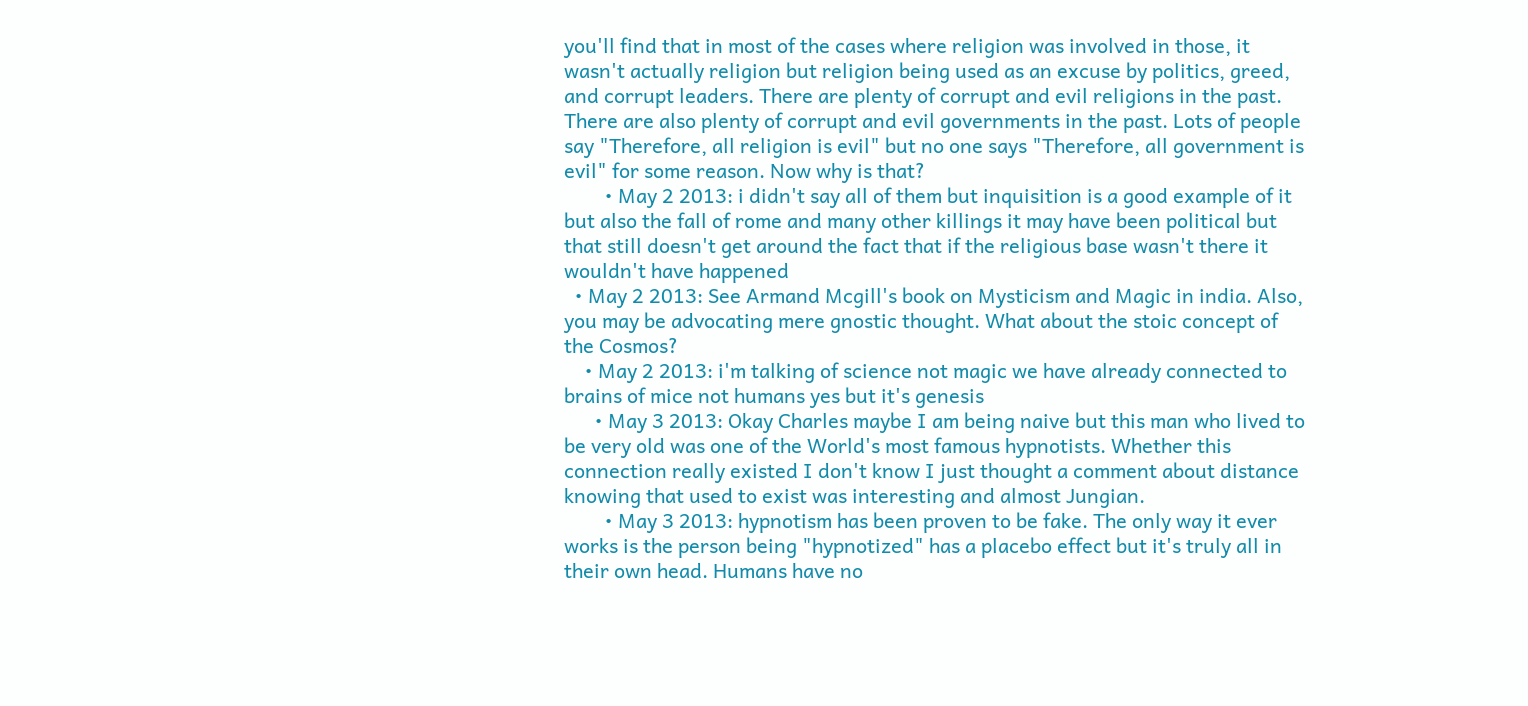you'll find that in most of the cases where religion was involved in those, it wasn't actually religion but religion being used as an excuse by politics, greed, and corrupt leaders. There are plenty of corrupt and evil religions in the past. There are also plenty of corrupt and evil governments in the past. Lots of people say "Therefore, all religion is evil" but no one says "Therefore, all government is evil" for some reason. Now why is that?
        • May 2 2013: i didn't say all of them but inquisition is a good example of it but also the fall of rome and many other killings it may have been political but that still doesn't get around the fact that if the religious base wasn't there it wouldn't have happened
  • May 2 2013: See Armand Mcgill's book on Mysticism and Magic in india. Also, you may be advocating mere gnostic thought. What about the stoic concept of the Cosmos?
    • May 2 2013: i'm talking of science not magic we have already connected to brains of mice not humans yes but it's genesis
      • May 3 2013: Okay Charles maybe I am being naive but this man who lived to be very old was one of the World's most famous hypnotists. Whether this connection really existed I don't know I just thought a comment about distance knowing that used to exist was interesting and almost Jungian.
        • May 3 2013: hypnotism has been proven to be fake. The only way it ever works is the person being "hypnotized" has a placebo effect but it's truly all in their own head. Humans have no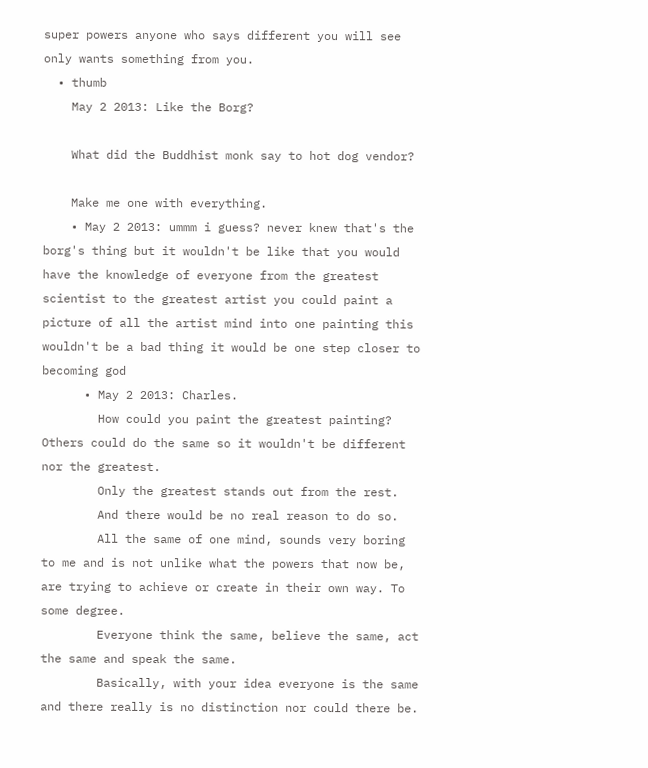super powers anyone who says different you will see only wants something from you.
  • thumb
    May 2 2013: Like the Borg?

    What did the Buddhist monk say to hot dog vendor?

    Make me one with everything.
    • May 2 2013: ummm i guess? never knew that's the borg's thing but it wouldn't be like that you would have the knowledge of everyone from the greatest scientist to the greatest artist you could paint a picture of all the artist mind into one painting this wouldn't be a bad thing it would be one step closer to becoming god
      • May 2 2013: Charles.
        How could you paint the greatest painting? Others could do the same so it wouldn't be different nor the greatest.
        Only the greatest stands out from the rest.
        And there would be no real reason to do so.
        All the same of one mind, sounds very boring to me and is not unlike what the powers that now be, are trying to achieve or create in their own way. To some degree.
        Everyone think the same, believe the same, act the same and speak the same.
        Basically, with your idea everyone is the same and there really is no distinction nor could there be.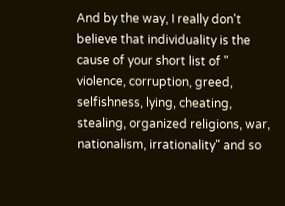And by the way, I really don't believe that individuality is the cause of your short list of " violence, corruption, greed, selfishness, lying, cheating, stealing, organized religions, war, nationalism, irrationality" and so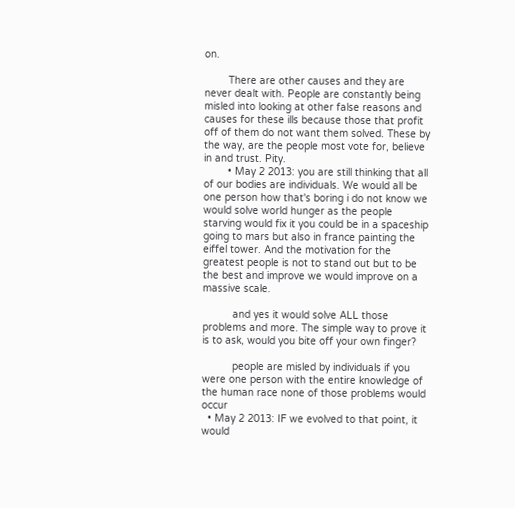on.

        There are other causes and they are never dealt with. People are constantly being misled into looking at other false reasons and causes for these ills because those that profit off of them do not want them solved. These by the way, are the people most vote for, believe in and trust. Pity.
        • May 2 2013: you are still thinking that all of our bodies are individuals. We would all be one person how that's boring i do not know we would solve world hunger as the people starving would fix it you could be in a spaceship going to mars but also in france painting the eiffel tower. And the motivation for the greatest people is not to stand out but to be the best and improve we would improve on a massive scale.

          and yes it would solve ALL those problems and more. The simple way to prove it is to ask, would you bite off your own finger?

          people are misled by individuals if you were one person with the entire knowledge of the human race none of those problems would occur
  • May 2 2013: IF we evolved to that point, it would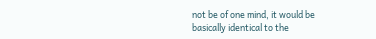not be of one mind, it would be basically identical to the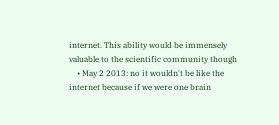internet. This ability would be immensely valuable to the scientific community though
    • May 2 2013: no it wouldn't be like the internet because if we were one brain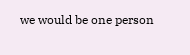we would be one person